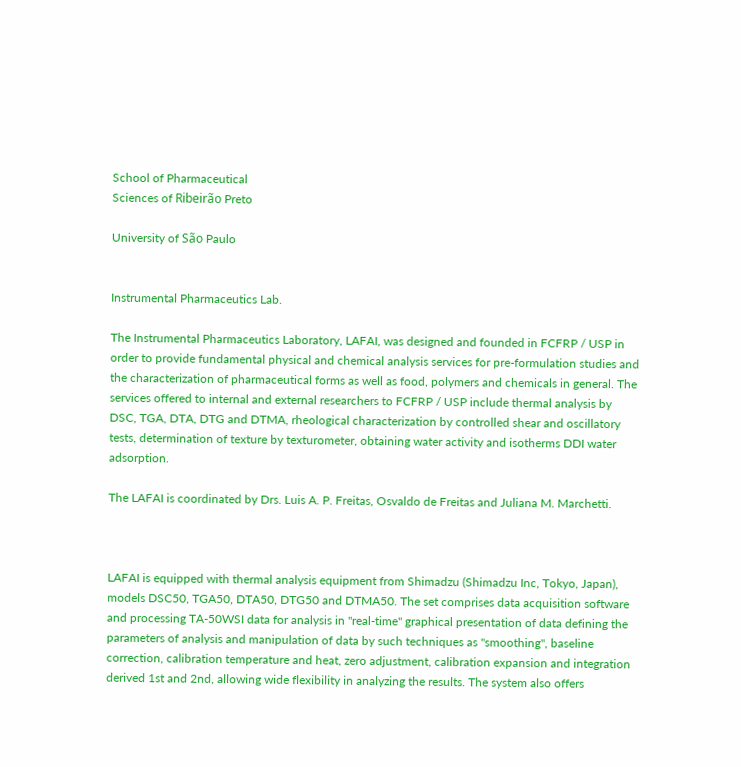School of Pharmaceutical
Sciences of Ribeirão Preto

University of São Paulo


Instrumental Pharmaceutics Lab.

The Instrumental Pharmaceutics Laboratory, LAFAI, was designed and founded in FCFRP / USP in order to provide fundamental physical and chemical analysis services for pre-formulation studies and the characterization of pharmaceutical forms as well as food, polymers and chemicals in general. The services offered to internal and external researchers to FCFRP / USP include thermal analysis by DSC, TGA, DTA, DTG and DTMA, rheological characterization by controlled shear and oscillatory tests, determination of texture by texturometer, obtaining water activity and isotherms DDI water adsorption.

The LAFAI is coordinated by Drs. Luis A. P. Freitas, Osvaldo de Freitas and Juliana M. Marchetti.



LAFAI is equipped with thermal analysis equipment from Shimadzu (Shimadzu Inc, Tokyo, Japan), models DSC50, TGA50, DTA50, DTG50 and DTMA50. The set comprises data acquisition software and processing TA-50WSI data for analysis in "real-time" graphical presentation of data defining the parameters of analysis and manipulation of data by such techniques as "smoothing", baseline correction, calibration temperature and heat, zero adjustment, calibration expansion and integration derived 1st and 2nd, allowing wide flexibility in analyzing the results. The system also offers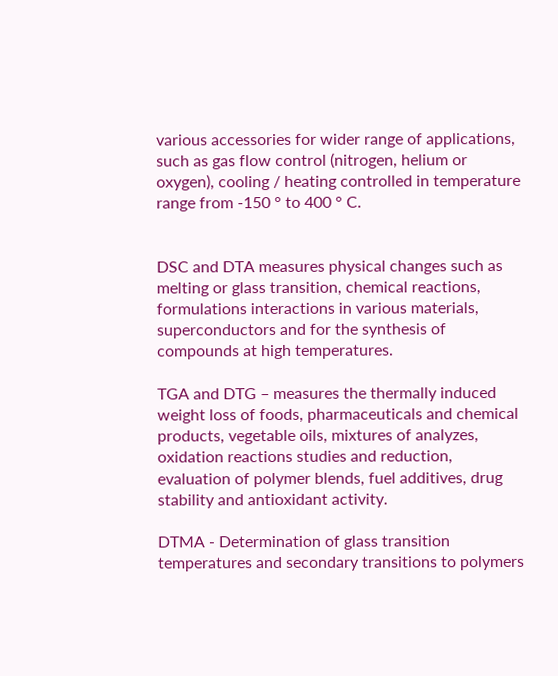various accessories for wider range of applications, such as gas flow control (nitrogen, helium or oxygen), cooling / heating controlled in temperature range from -150 ° to 400 ° C.


DSC and DTA measures physical changes such as melting or glass transition, chemical reactions, formulations interactions in various materials, superconductors and for the synthesis of compounds at high temperatures.

TGA and DTG – measures the thermally induced weight loss of foods, pharmaceuticals and chemical products, vegetable oils, mixtures of analyzes, oxidation reactions studies and reduction, evaluation of polymer blends, fuel additives, drug stability and antioxidant activity.

DTMA - Determination of glass transition temperatures and secondary transitions to polymers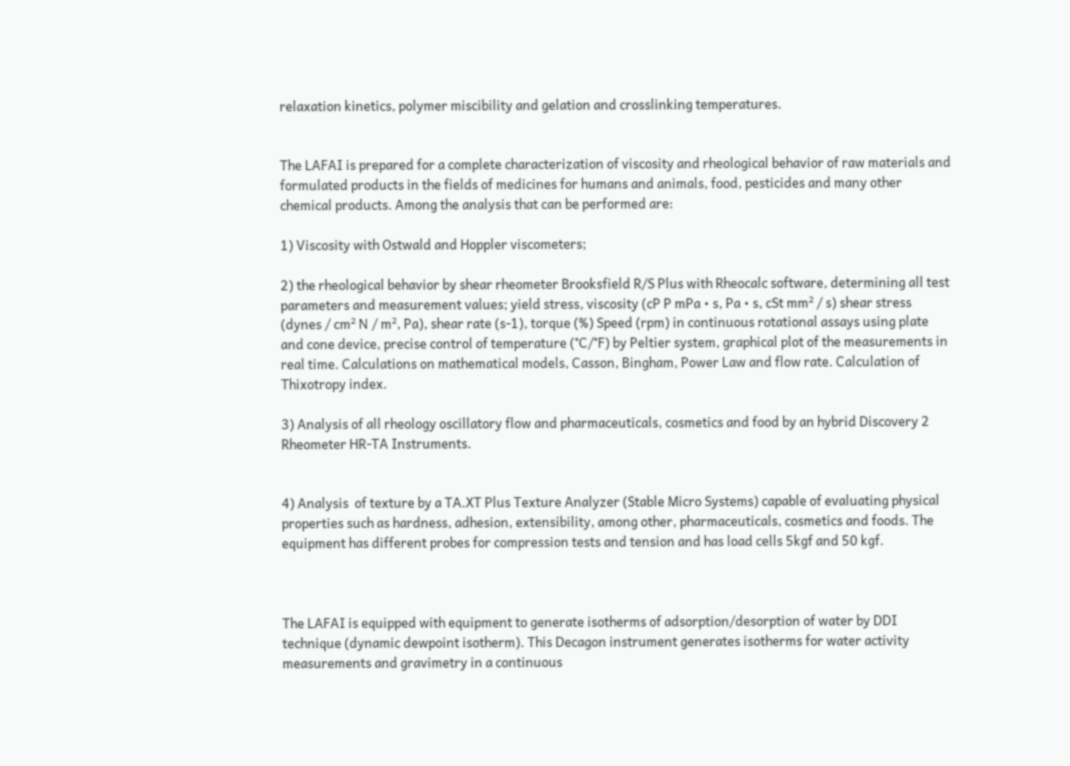relaxation kinetics, polymer miscibility and gelation and crosslinking temperatures.


The LAFAI is prepared for a complete characterization of viscosity and rheological behavior of raw materials and formulated products in the fields of medicines for humans and animals, food, pesticides and many other chemical products. Among the analysis that can be performed are:

1) Viscosity with Ostwald and Hoppler viscometers;

2) the rheological behavior by shear rheometer Brooksfield R/S Plus with Rheocalc software, determining all test parameters and measurement values; yield stress, viscosity (cP P mPa • s, Pa • s, cSt mm² / s) shear stress (dynes / cm² N / m², Pa), shear rate (s-1), torque (%) Speed (rpm) in continuous rotational assays using plate and cone device, precise control of temperature (°C/°F) by Peltier system, graphical plot of the measurements in real time. Calculations on mathematical models, Casson, Bingham, Power Law and flow rate. Calculation of Thixotropy index.

3) Analysis of all rheology oscillatory flow and pharmaceuticals, cosmetics and food by an hybrid Discovery 2 Rheometer HR-TA Instruments.


4) Analysis  of texture by a TA.XT Plus Texture Analyzer (Stable Micro Systems) capable of evaluating physical properties such as hardness, adhesion, extensibility, among other, pharmaceuticals, cosmetics and foods. The equipment has different probes for compression tests and tension and has load cells 5kgf and 50 kgf.



The LAFAI is equipped with equipment to generate isotherms of adsorption/desorption of water by DDI technique (dynamic dewpoint isotherm). This Decagon instrument generates isotherms for water activity measurements and gravimetry in a continuous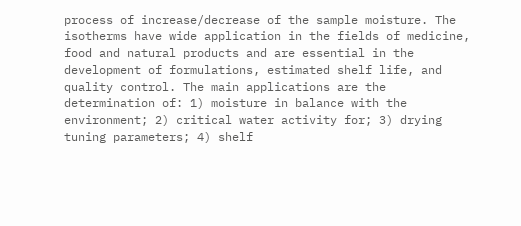process of increase/decrease of the sample moisture. The isotherms have wide application in the fields of medicine, food and natural products and are essential in the development of formulations, estimated shelf life, and quality control. The main applications are the determination of: 1) moisture in balance with the environment; 2) critical water activity for; 3) drying tuning parameters; 4) shelf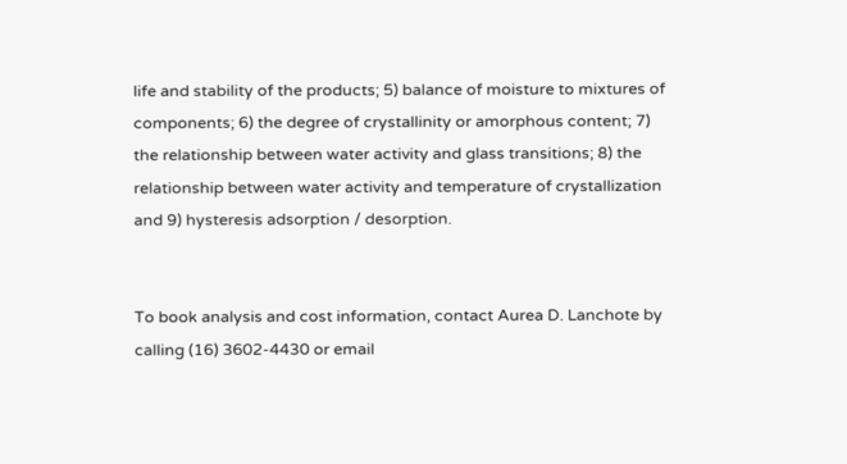life and stability of the products; 5) balance of moisture to mixtures of components; 6) the degree of crystallinity or amorphous content; 7) the relationship between water activity and glass transitions; 8) the relationship between water activity and temperature of crystallization and 9) hysteresis adsorption / desorption.


To book analysis and cost information, contact Aurea D. Lanchote by calling (16) 3602-4430 or email